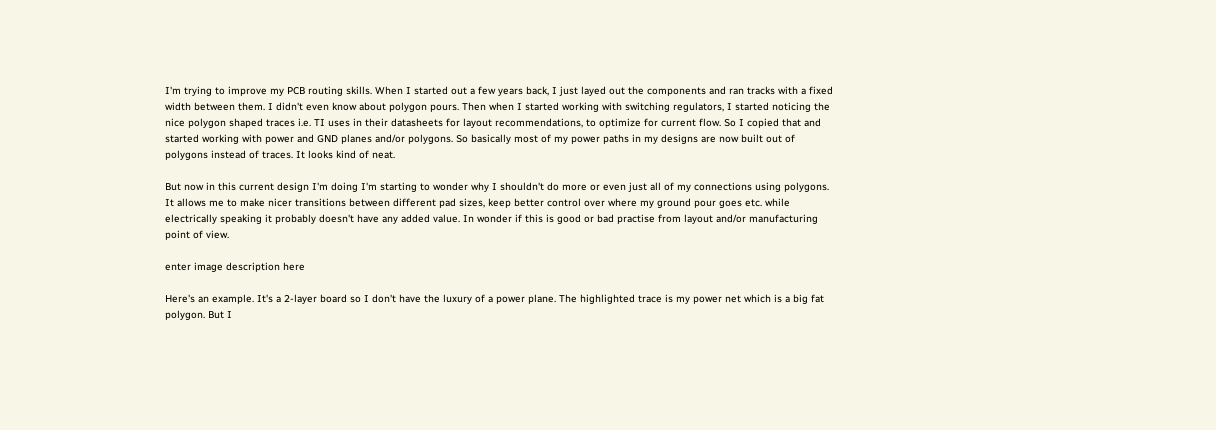I'm trying to improve my PCB routing skills. When I started out a few years back, I just layed out the components and ran tracks with a fixed width between them. I didn't even know about polygon pours. Then when I started working with switching regulators, I started noticing the nice polygon shaped traces i.e. TI uses in their datasheets for layout recommendations, to optimize for current flow. So I copied that and started working with power and GND planes and/or polygons. So basically most of my power paths in my designs are now built out of polygons instead of traces. It looks kind of neat.

But now in this current design I'm doing I'm starting to wonder why I shouldn't do more or even just all of my connections using polygons. It allows me to make nicer transitions between different pad sizes, keep better control over where my ground pour goes etc. while electrically speaking it probably doesn't have any added value. In wonder if this is good or bad practise from layout and/or manufacturing point of view.

enter image description here

Here's an example. It's a 2-layer board so I don't have the luxury of a power plane. The highlighted trace is my power net which is a big fat polygon. But I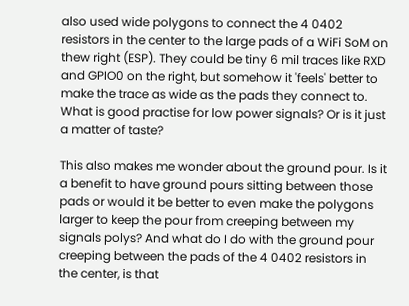also used wide polygons to connect the 4 0402 resistors in the center to the large pads of a WiFi SoM on thew right (ESP). They could be tiny 6 mil traces like RXD and GPIO0 on the right, but somehow it 'feels' better to make the trace as wide as the pads they connect to. What is good practise for low power signals? Or is it just a matter of taste?

This also makes me wonder about the ground pour. Is it a benefit to have ground pours sitting between those pads or would it be better to even make the polygons larger to keep the pour from creeping between my signals polys? And what do I do with the ground pour creeping between the pads of the 4 0402 resistors in the center, is that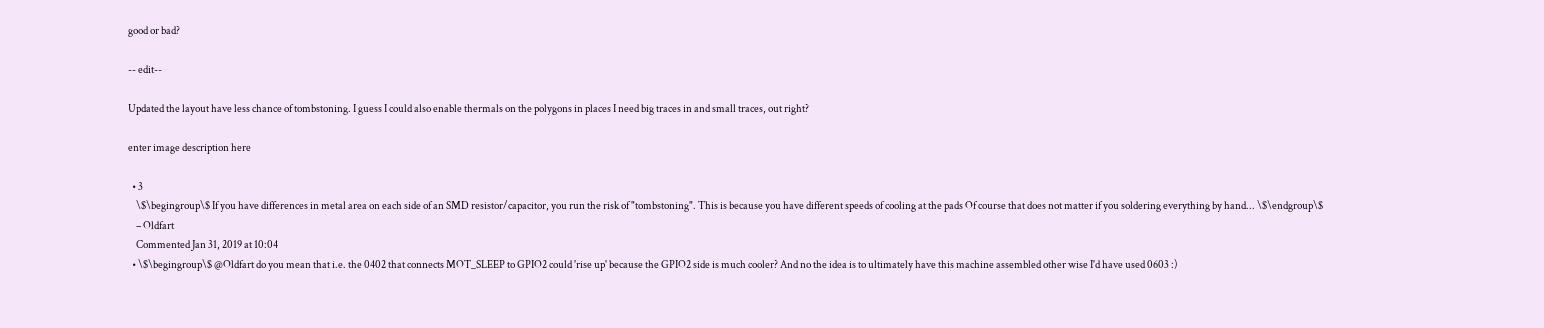good or bad?

-- edit--

Updated the layout have less chance of tombstoning. I guess I could also enable thermals on the polygons in places I need big traces in and small traces, out right?

enter image description here

  • 3
    \$\begingroup\$ If you have differences in metal area on each side of an SMD resistor/capacitor, you run the risk of "tombstoning". This is because you have different speeds of cooling at the pads Of course that does not matter if you soldering everything by hand... \$\endgroup\$
    – Oldfart
    Commented Jan 31, 2019 at 10:04
  • \$\begingroup\$ @Oldfart do you mean that i.e. the 0402 that connects MOT_SLEEP to GPIO2 could 'rise up' because the GPIO2 side is much cooler? And no the idea is to ultimately have this machine assembled other wise I'd have used 0603 :)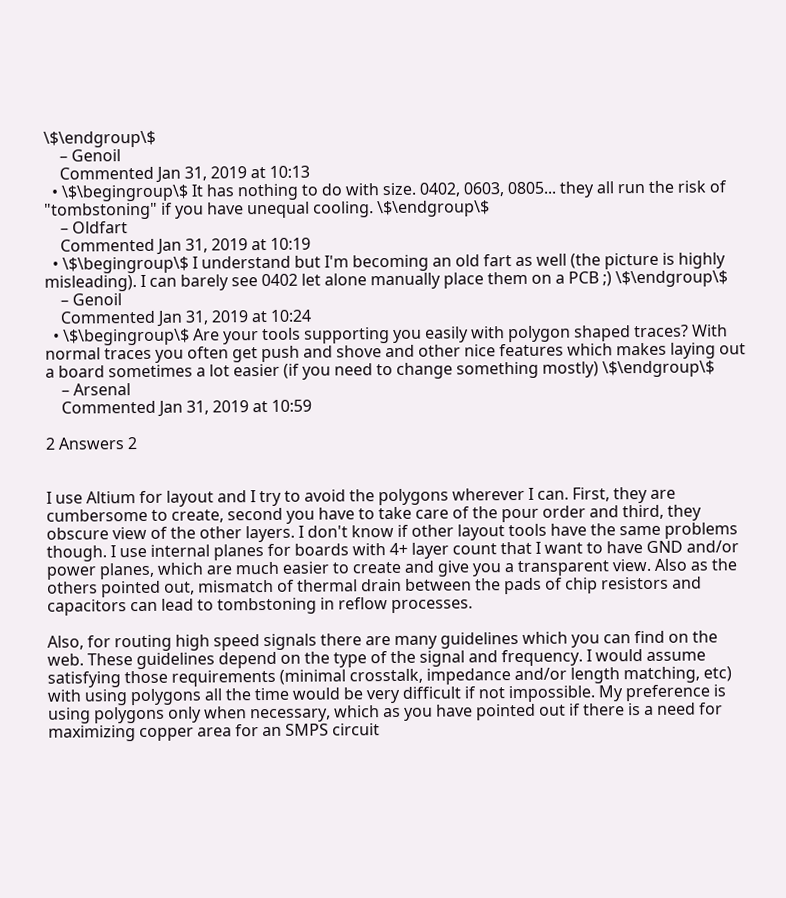\$\endgroup\$
    – Genoil
    Commented Jan 31, 2019 at 10:13
  • \$\begingroup\$ It has nothing to do with size. 0402, 0603, 0805... they all run the risk of "tombstoning" if you have unequal cooling. \$\endgroup\$
    – Oldfart
    Commented Jan 31, 2019 at 10:19
  • \$\begingroup\$ I understand but I'm becoming an old fart as well (the picture is highly misleading). I can barely see 0402 let alone manually place them on a PCB ;) \$\endgroup\$
    – Genoil
    Commented Jan 31, 2019 at 10:24
  • \$\begingroup\$ Are your tools supporting you easily with polygon shaped traces? With normal traces you often get push and shove and other nice features which makes laying out a board sometimes a lot easier (if you need to change something mostly) \$\endgroup\$
    – Arsenal
    Commented Jan 31, 2019 at 10:59

2 Answers 2


I use Altium for layout and I try to avoid the polygons wherever I can. First, they are cumbersome to create, second you have to take care of the pour order and third, they obscure view of the other layers. I don't know if other layout tools have the same problems though. I use internal planes for boards with 4+ layer count that I want to have GND and/or power planes, which are much easier to create and give you a transparent view. Also as the others pointed out, mismatch of thermal drain between the pads of chip resistors and capacitors can lead to tombstoning in reflow processes.

Also, for routing high speed signals there are many guidelines which you can find on the web. These guidelines depend on the type of the signal and frequency. I would assume satisfying those requirements (minimal crosstalk, impedance and/or length matching, etc) with using polygons all the time would be very difficult if not impossible. My preference is using polygons only when necessary, which as you have pointed out if there is a need for maximizing copper area for an SMPS circuit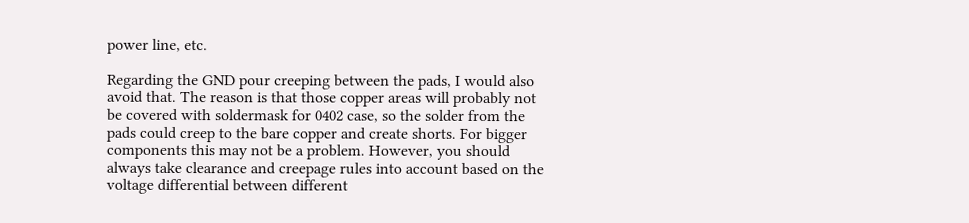power line, etc.

Regarding the GND pour creeping between the pads, I would also avoid that. The reason is that those copper areas will probably not be covered with soldermask for 0402 case, so the solder from the pads could creep to the bare copper and create shorts. For bigger components this may not be a problem. However, you should always take clearance and creepage rules into account based on the voltage differential between different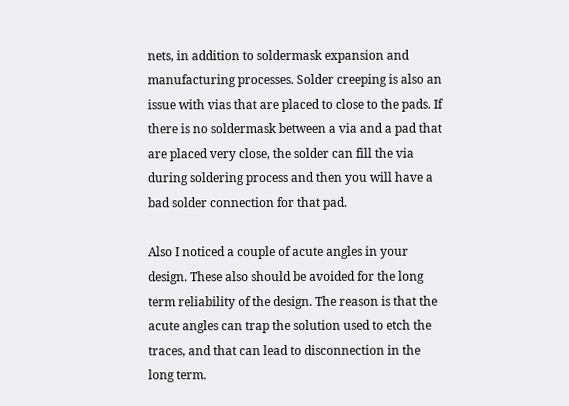nets, in addition to soldermask expansion and manufacturing processes. Solder creeping is also an issue with vias that are placed to close to the pads. If there is no soldermask between a via and a pad that are placed very close, the solder can fill the via during soldering process and then you will have a bad solder connection for that pad.

Also I noticed a couple of acute angles in your design. These also should be avoided for the long term reliability of the design. The reason is that the acute angles can trap the solution used to etch the traces, and that can lead to disconnection in the long term.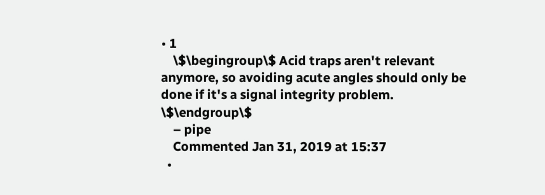• 1
    \$\begingroup\$ Acid traps aren't relevant anymore, so avoiding acute angles should only be done if it's a signal integrity problem. \$\endgroup\$
    – pipe
    Commented Jan 31, 2019 at 15:37
  •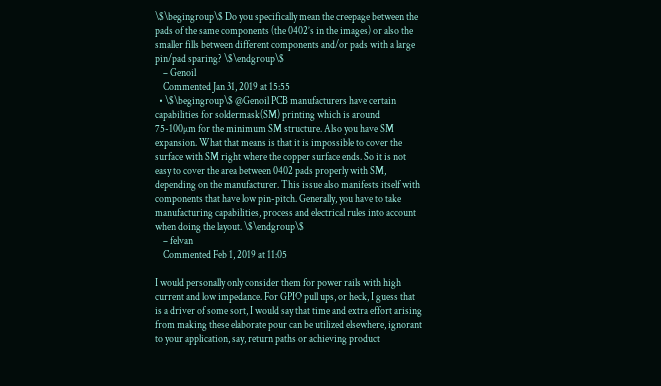\$\begingroup\$ Do you specifically mean the creepage between the pads of the same components (the 0402’s in the images) or also the smaller fills between different components and/or pads with a large pin/pad sparing? \$\endgroup\$
    – Genoil
    Commented Jan 31, 2019 at 15:55
  • \$\begingroup\$ @Genoil PCB manufacturers have certain capabilities for soldermask(SM) printing which is around 75-100µm for the minimum SM structure. Also you have SM expansion. What that means is that it is impossible to cover the surface with SM right where the copper surface ends. So it is not easy to cover the area between 0402 pads properly with SM, depending on the manufacturer. This issue also manifests itself with components that have low pin-pitch. Generally, you have to take manufacturing capabilities, process and electrical rules into account when doing the layout. \$\endgroup\$
    – felvan
    Commented Feb 1, 2019 at 11:05

I would personally only consider them for power rails with high current and low impedance. For GPIO pull ups, or heck, I guess that is a driver of some sort, I would say that time and extra effort arising from making these elaborate pour can be utilized elsewhere, ignorant to your application, say, return paths or achieving product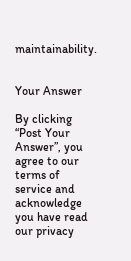maintainability.


Your Answer

By clicking “Post Your Answer”, you agree to our terms of service and acknowledge you have read our privacy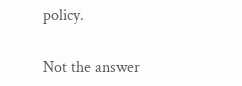policy.

Not the answer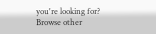you're looking for? Browse other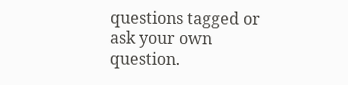questions tagged or ask your own question.